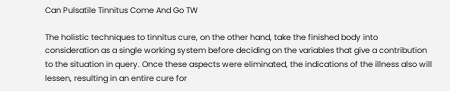Can Pulsatile Tinnitus Come And Go TW

The holistic techniques to tinnitus cure, on the other hand, take the finished body into consideration as a single working system before deciding on the variables that give a contribution to the situation in query. Once these aspects were eliminated, the indications of the illness also will lessen, resulting in an entire cure for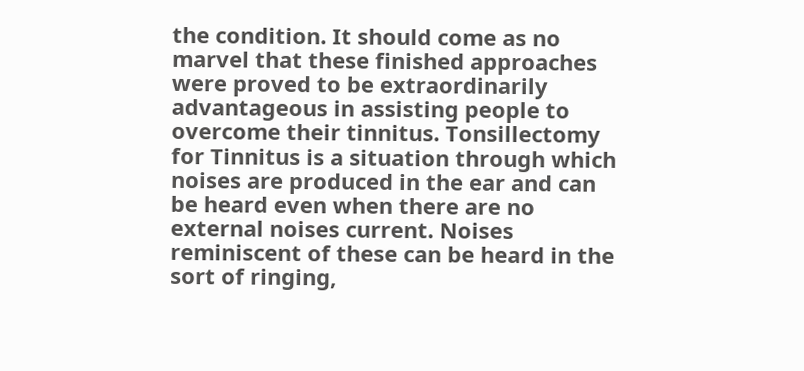the condition. It should come as no marvel that these finished approaches were proved to be extraordinarily advantageous in assisting people to overcome their tinnitus. Tonsillectomy for Tinnitus is a situation through which noises are produced in the ear and can be heard even when there are no external noises current. Noises reminiscent of these can be heard in the sort of ringing,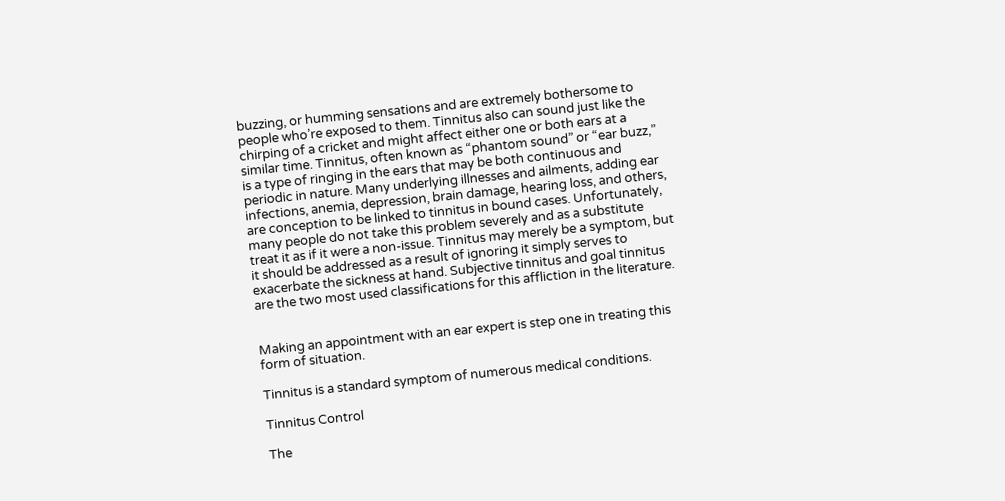buzzing, or humming sensations and are extremely bothersome to people who’re exposed to them. Tinnitus also can sound just like the chirping of a cricket and might affect either one or both ears at a similar time. Tinnitus, often known as “phantom sound” or “ear buzz,” is a type of ringing in the ears that may be both continuous and periodic in nature. Many underlying illnesses and ailments, adding ear infections, anemia, depression, brain damage, hearing loss, and others, are conception to be linked to tinnitus in bound cases. Unfortunately, many people do not take this problem severely and as a substitute treat it as if it were a non-issue. Tinnitus may merely be a symptom, but it should be addressed as a result of ignoring it simply serves to exacerbate the sickness at hand. Subjective tinnitus and goal tinnitus are the two most used classifications for this affliction in the literature.


Making an appointment with an ear expert is step one in treating this form of situation.

Tinnitus is a standard symptom of numerous medical conditions.

Tinnitus Control

The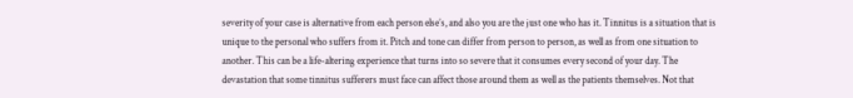severity of your case is alternative from each person else’s, and also you are the just one who has it. Tinnitus is a situation that is unique to the personal who suffers from it. Pitch and tone can differ from person to person, as well as from one situation to another. This can be a life-altering experience that turns into so severe that it consumes every second of your day. The devastation that some tinnitus sufferers must face can affect those around them as well as the patients themselves. Not that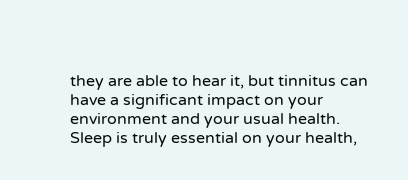they are able to hear it, but tinnitus can have a significant impact on your environment and your usual health. Sleep is truly essential on your health,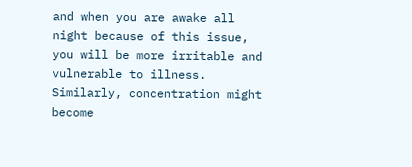and when you are awake all night because of this issue, you will be more irritable and vulnerable to illness. Similarly, concentration might become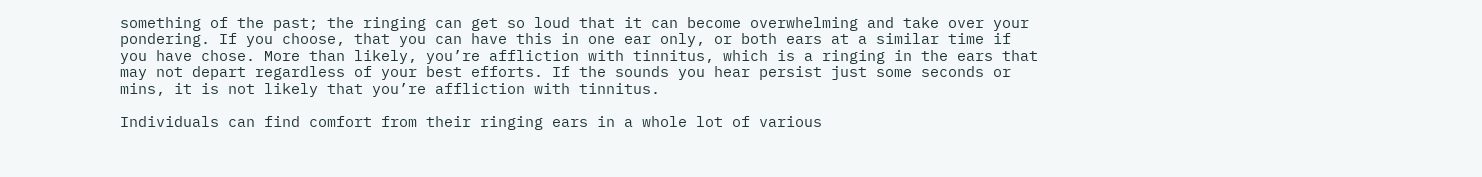something of the past; the ringing can get so loud that it can become overwhelming and take over your pondering. If you choose, that you can have this in one ear only, or both ears at a similar time if you have chose. More than likely, you’re affliction with tinnitus, which is a ringing in the ears that may not depart regardless of your best efforts. If the sounds you hear persist just some seconds or mins, it is not likely that you’re affliction with tinnitus.

Individuals can find comfort from their ringing ears in a whole lot of various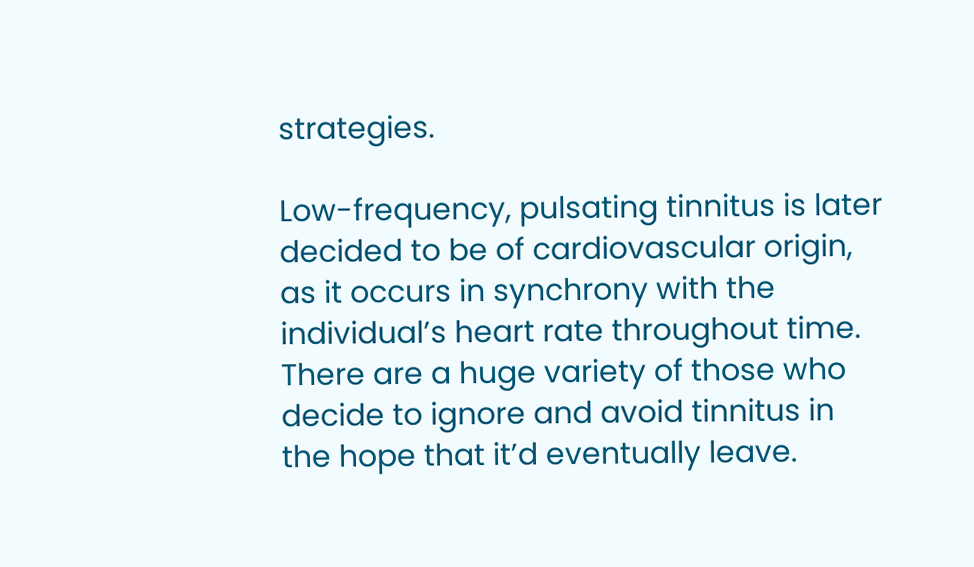strategies.

Low-frequency, pulsating tinnitus is later decided to be of cardiovascular origin, as it occurs in synchrony with the individual’s heart rate throughout time.
There are a huge variety of those who decide to ignore and avoid tinnitus in the hope that it’d eventually leave.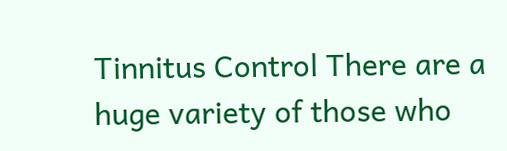Tinnitus Control There are a huge variety of those who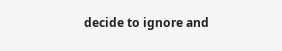decide to ignore and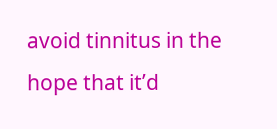avoid tinnitus in the hope that it’d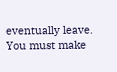eventually leave.
You must make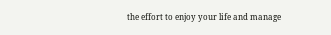the effort to enjoy your life and manage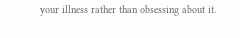your illness rather than obsessing about it.